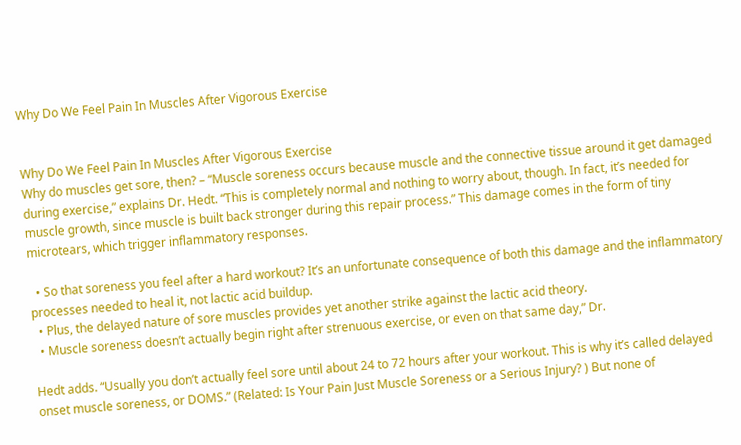Why Do We Feel Pain In Muscles After Vigorous Exercise


Why Do We Feel Pain In Muscles After Vigorous Exercise
Why do muscles get sore, then? – “Muscle soreness occurs because muscle and the connective tissue around it get damaged during exercise,” explains Dr. Hedt. “This is completely normal and nothing to worry about, though. In fact, it’s needed for muscle growth, since muscle is built back stronger during this repair process.” This damage comes in the form of tiny microtears, which trigger inflammatory responses.

  • So that soreness you feel after a hard workout? It’s an unfortunate consequence of both this damage and the inflammatory processes needed to heal it, not lactic acid buildup.
  • Plus, the delayed nature of sore muscles provides yet another strike against the lactic acid theory.
  • Muscle soreness doesn’t actually begin right after strenuous exercise, or even on that same day,” Dr.

Hedt adds. “Usually you don’t actually feel sore until about 24 to 72 hours after your workout. This is why it’s called delayed onset muscle soreness, or DOMS.” (Related: Is Your Pain Just Muscle Soreness or a Serious Injury? ) But none of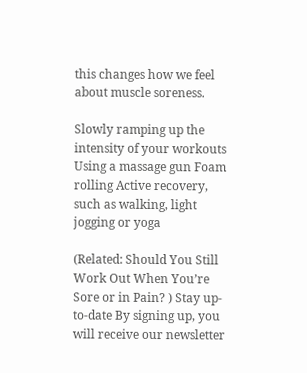this changes how we feel about muscle soreness.

Slowly ramping up the intensity of your workouts Using a massage gun Foam rolling Active recovery, such as walking, light jogging or yoga

(Related: Should You Still Work Out When You’re Sore or in Pain? ) Stay up-to-date By signing up, you will receive our newsletter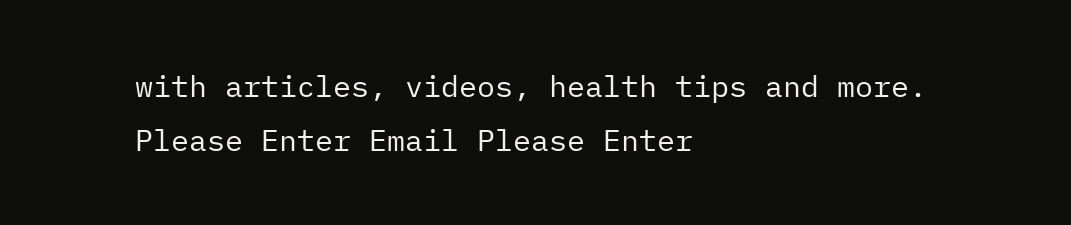with articles, videos, health tips and more. Please Enter Email Please Enter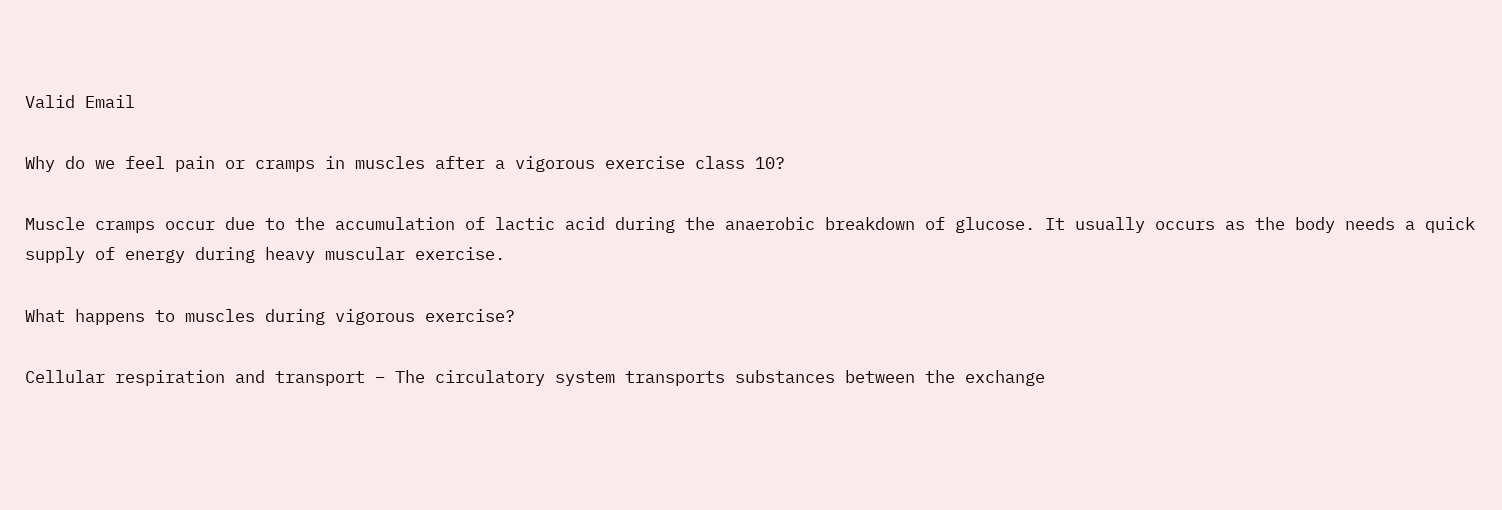Valid Email

Why do we feel pain or cramps in muscles after a vigorous exercise class 10?

Muscle cramps occur due to the accumulation of lactic acid during the anaerobic breakdown of glucose. It usually occurs as the body needs a quick supply of energy during heavy muscular exercise.

What happens to muscles during vigorous exercise?

Cellular respiration and transport – The circulatory system transports substances between the exchange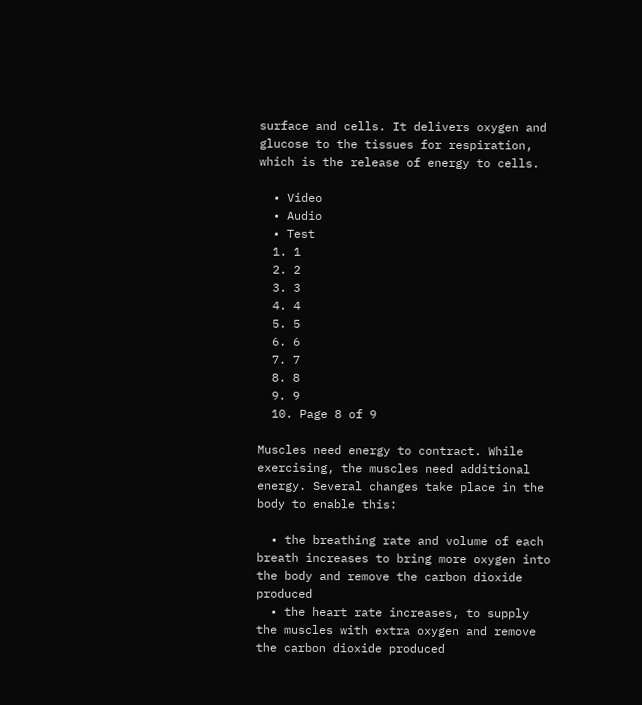surface and cells. It delivers oxygen and glucose to the tissues for respiration, which is the release of energy to cells.

  • Video
  • Audio
  • Test
  1. 1
  2. 2
  3. 3
  4. 4
  5. 5
  6. 6
  7. 7
  8. 8
  9. 9
  10. Page 8 of 9

Muscles need energy to contract. While exercising, the muscles need additional energy. Several changes take place in the body to enable this:

  • the breathing rate and volume of each breath increases to bring more oxygen into the body and remove the carbon dioxide produced
  • the heart rate increases, to supply the muscles with extra oxygen and remove the carbon dioxide produced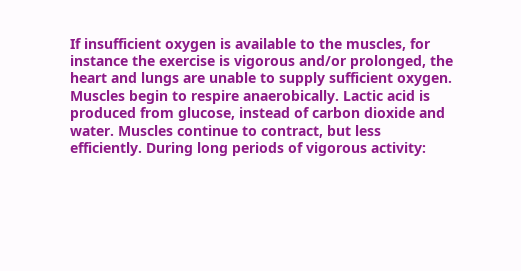If insufficient oxygen is available to the muscles, for instance the exercise is vigorous and/or prolonged, the heart and lungs are unable to supply sufficient oxygen. Muscles begin to respire anaerobically. Lactic acid is produced from glucose, instead of carbon dioxide and water. Muscles continue to contract, but less efficiently. During long periods of vigorous activity: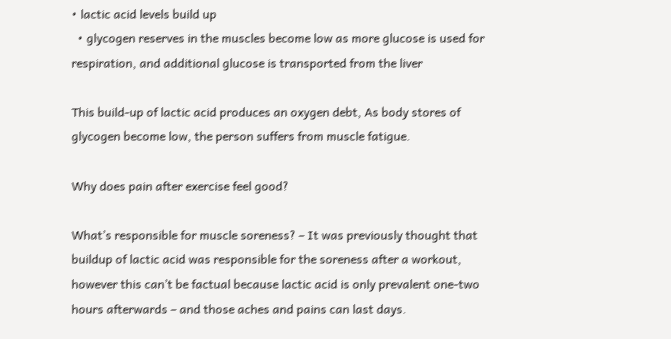• lactic acid levels build up
  • glycogen reserves in the muscles become low as more glucose is used for respiration, and additional glucose is transported from the liver

This build-up of lactic acid produces an oxygen debt, As body stores of glycogen become low, the person suffers from muscle fatigue.

Why does pain after exercise feel good?

What’s responsible for muscle soreness? – It was previously thought that buildup of lactic acid was responsible for the soreness after a workout, however this can’t be factual because lactic acid is only prevalent one-two hours afterwards – and those aches and pains can last days.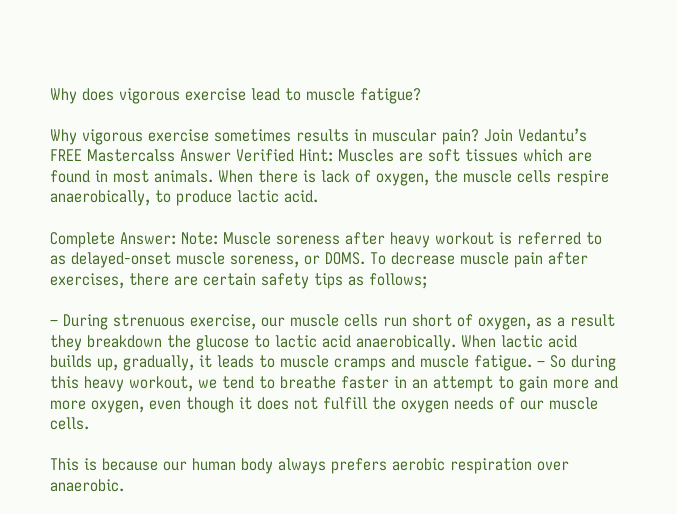Why does vigorous exercise lead to muscle fatigue?

Why vigorous exercise sometimes results in muscular pain? Join Vedantu’s FREE Mastercalss Answer Verified Hint: Muscles are soft tissues which are found in most animals. When there is lack of oxygen, the muscle cells respire anaerobically, to produce lactic acid.

Complete Answer: Note: Muscle soreness after heavy workout is referred to as delayed-onset muscle soreness, or DOMS. To decrease muscle pain after exercises, there are certain safety tips as follows;

– During strenuous exercise, our muscle cells run short of oxygen, as a result they breakdown the glucose to lactic acid anaerobically. When lactic acid builds up, gradually, it leads to muscle cramps and muscle fatigue. – So during this heavy workout, we tend to breathe faster in an attempt to gain more and more oxygen, even though it does not fulfill the oxygen needs of our muscle cells.

This is because our human body always prefers aerobic respiration over anaerobic.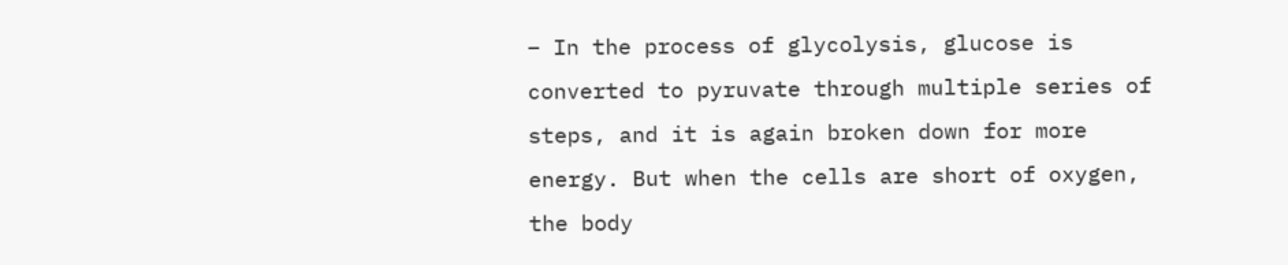– In the process of glycolysis, glucose is converted to pyruvate through multiple series of steps, and it is again broken down for more energy. But when the cells are short of oxygen, the body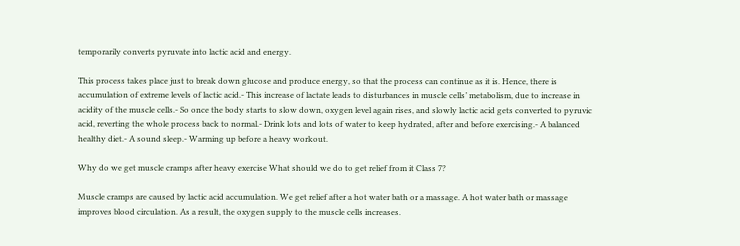temporarily converts pyruvate into lactic acid and energy.

This process takes place just to break down glucose and produce energy, so that the process can continue as it is. Hence, there is accumulation of extreme levels of lactic acid.- This increase of lactate leads to disturbances in muscle cells’ metabolism, due to increase in acidity of the muscle cells.- So once the body starts to slow down, oxygen level again rises, and slowly lactic acid gets converted to pyruvic acid, reverting the whole process back to normal.- Drink lots and lots of water to keep hydrated, after and before exercising.- A balanced healthy diet.- A sound sleep.- Warming up before a heavy workout.

Why do we get muscle cramps after heavy exercise What should we do to get relief from it Class 7?

Muscle cramps are caused by lactic acid accumulation. We get relief after a hot water bath or a massage. A hot water bath or massage improves blood circulation. As a result, the oxygen supply to the muscle cells increases.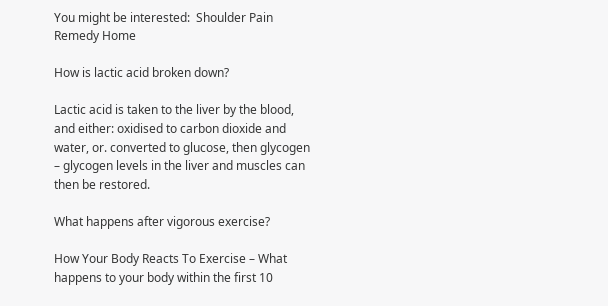You might be interested:  Shoulder Pain Remedy Home

How is lactic acid broken down?

Lactic acid is taken to the liver by the blood, and either: oxidised to carbon dioxide and water, or. converted to glucose, then glycogen – glycogen levels in the liver and muscles can then be restored.

What happens after vigorous exercise?

How Your Body Reacts To Exercise – What happens to your body within the first 10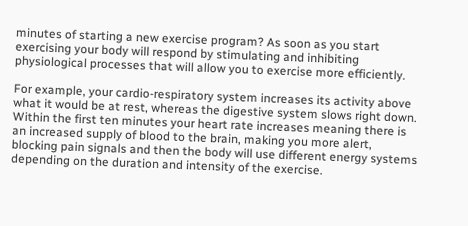minutes of starting a new exercise program? As soon as you start exercising your body will respond by stimulating and inhibiting physiological processes that will allow you to exercise more efficiently.

For example, your cardio-respiratory system increases its activity above what it would be at rest, whereas the digestive system slows right down. Within the first ten minutes your heart rate increases meaning there is an increased supply of blood to the brain, making you more alert, blocking pain signals and then the body will use different energy systems depending on the duration and intensity of the exercise.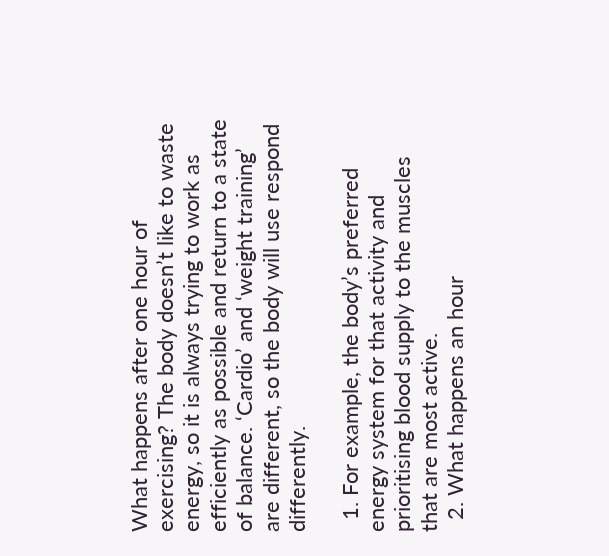What happens after one hour of exercising? The body doesn’t like to waste energy, so it is always trying to work as efficiently as possible and return to a state of balance. ‘Cardio’ and ‘weight training’ are different, so the body will use respond differently.

  1. For example, the body’s preferred energy system for that activity and prioritising blood supply to the muscles that are most active.
  2. What happens an hour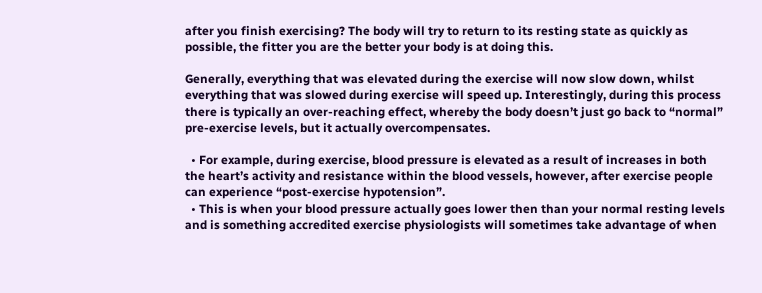after you finish exercising? The body will try to return to its resting state as quickly as possible, the fitter you are the better your body is at doing this.

Generally, everything that was elevated during the exercise will now slow down, whilst everything that was slowed during exercise will speed up. Interestingly, during this process there is typically an over-reaching effect, whereby the body doesn’t just go back to “normal” pre-exercise levels, but it actually overcompensates.

  • For example, during exercise, blood pressure is elevated as a result of increases in both the heart’s activity and resistance within the blood vessels, however, after exercise people can experience “post-exercise hypotension”.
  • This is when your blood pressure actually goes lower then than your normal resting levels and is something accredited exercise physiologists will sometimes take advantage of when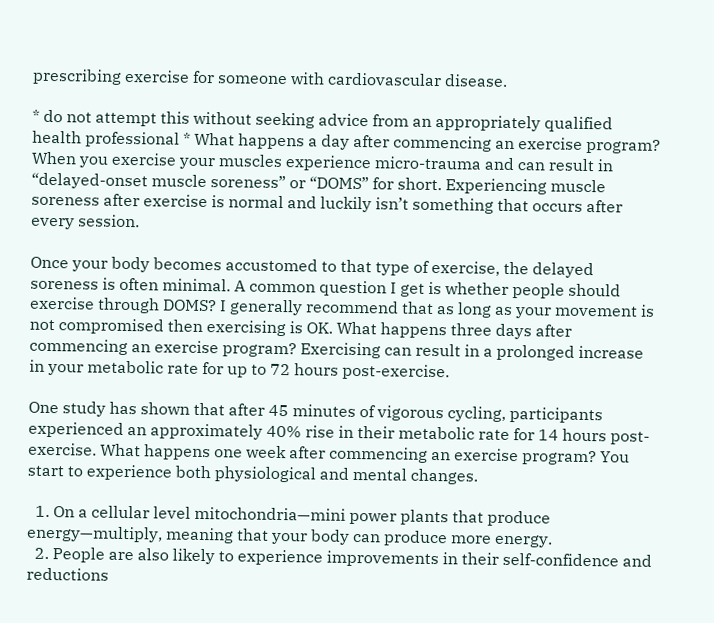prescribing exercise for someone with cardiovascular disease.

* do not attempt this without seeking advice from an appropriately qualified health professional * What happens a day after commencing an exercise program? When you exercise your muscles experience micro-trauma and can result in “delayed-onset muscle soreness” or “DOMS” for short. Experiencing muscle soreness after exercise is normal and luckily isn’t something that occurs after every session.

Once your body becomes accustomed to that type of exercise, the delayed soreness is often minimal. A common question I get is whether people should exercise through DOMS? I generally recommend that as long as your movement is not compromised then exercising is OK. What happens three days after commencing an exercise program? Exercising can result in a prolonged increase in your metabolic rate for up to 72 hours post-exercise.

One study has shown that after 45 minutes of vigorous cycling, participants experienced an approximately 40% rise in their metabolic rate for 14 hours post-exercise. What happens one week after commencing an exercise program? You start to experience both physiological and mental changes.

  1. On a cellular level mitochondria—mini power plants that produce energy—multiply, meaning that your body can produce more energy.
  2. People are also likely to experience improvements in their self-confidence and reductions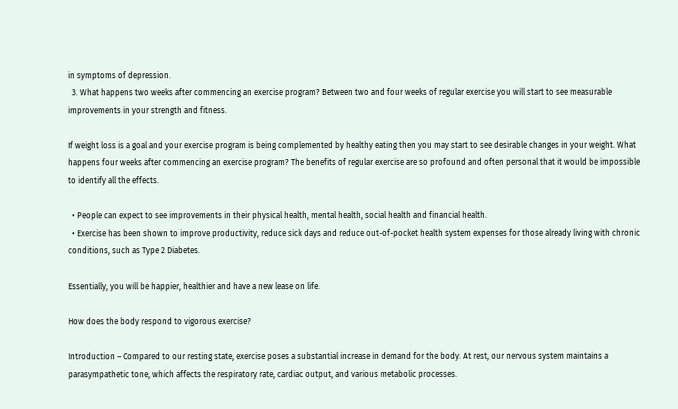in symptoms of depression.
  3. What happens two weeks after commencing an exercise program? Between two and four weeks of regular exercise you will start to see measurable improvements in your strength and fitness.

If weight loss is a goal and your exercise program is being complemented by healthy eating then you may start to see desirable changes in your weight. What happens four weeks after commencing an exercise program? The benefits of regular exercise are so profound and often personal that it would be impossible to identify all the effects.

  • People can expect to see improvements in their physical health, mental health, social health and financial health.
  • Exercise has been shown to improve productivity, reduce sick days and reduce out-of-pocket health system expenses for those already living with chronic conditions, such as Type 2 Diabetes.

Essentially, you will be happier, healthier and have a new lease on life.

How does the body respond to vigorous exercise?

Introduction – Compared to our resting state, exercise poses a substantial increase in demand for the body. At rest, our nervous system maintains a parasympathetic tone, which affects the respiratory rate, cardiac output, and various metabolic processes.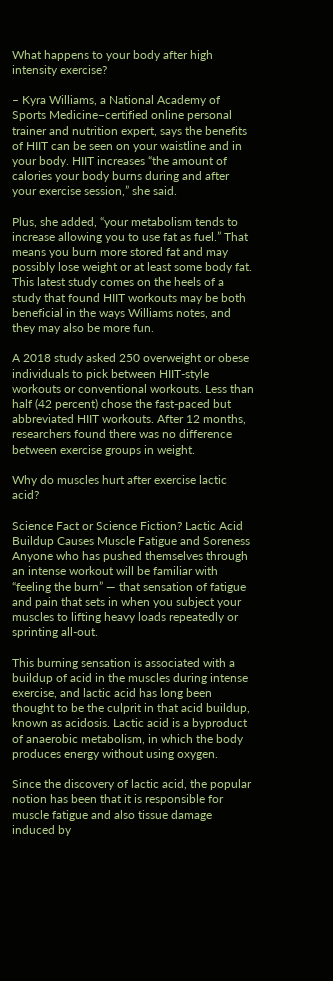What happens to your body after high intensity exercise?

– Kyra Williams, a National Academy of Sports Medicine–certified online personal trainer and nutrition expert, says the benefits of HIIT can be seen on your waistline and in your body. HIIT increases “the amount of calories your body burns during and after your exercise session,” she said.

Plus, she added, “your metabolism tends to increase allowing you to use fat as fuel.” That means you burn more stored fat and may possibly lose weight or at least some body fat. This latest study comes on the heels of a study that found HIIT workouts may be both beneficial in the ways Williams notes, and they may also be more fun.

A 2018 study asked 250 overweight or obese individuals to pick between HIIT-style workouts or conventional workouts. Less than half (42 percent) chose the fast-paced but abbreviated HIIT workouts. After 12 months, researchers found there was no difference between exercise groups in weight.

Why do muscles hurt after exercise lactic acid?

Science Fact or Science Fiction? Lactic Acid Buildup Causes Muscle Fatigue and Soreness Anyone who has pushed themselves through an intense workout will be familiar with “feeling the burn” — that sensation of fatigue and pain that sets in when you subject your muscles to lifting heavy loads repeatedly or sprinting all-out.

This burning sensation is associated with a buildup of acid in the muscles during intense exercise, and lactic acid has long been thought to be the culprit in that acid buildup, known as acidosis. Lactic acid is a byproduct of anaerobic metabolism, in which the body produces energy without using oxygen.

Since the discovery of lactic acid, the popular notion has been that it is responsible for muscle fatigue and also tissue damage induced by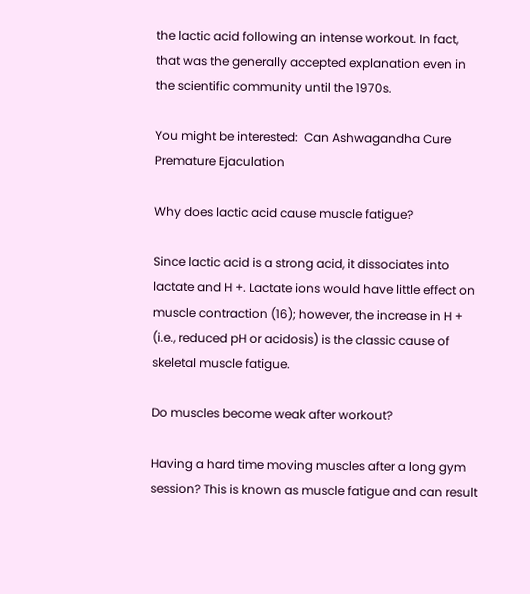the lactic acid following an intense workout. In fact, that was the generally accepted explanation even in the scientific community until the 1970s.

You might be interested:  Can Ashwagandha Cure Premature Ejaculation

Why does lactic acid cause muscle fatigue?

Since lactic acid is a strong acid, it dissociates into lactate and H +. Lactate ions would have little effect on muscle contraction (16); however, the increase in H + (i.e., reduced pH or acidosis) is the classic cause of skeletal muscle fatigue.

Do muscles become weak after workout?

Having a hard time moving muscles after a long gym session? This is known as muscle fatigue and can result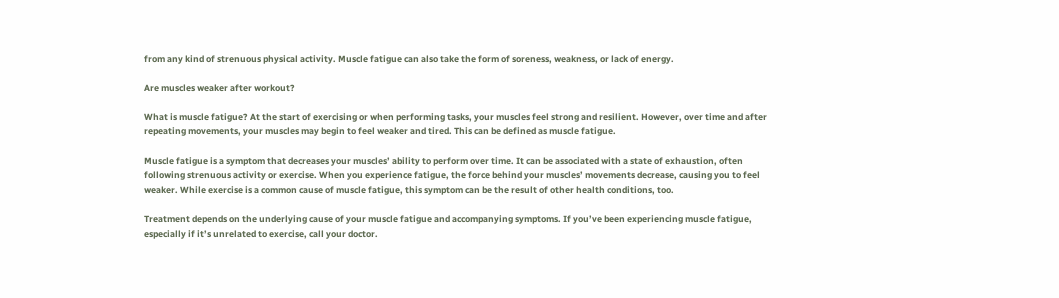from any kind of strenuous physical activity. Muscle fatigue can also take the form of soreness, weakness, or lack of energy.

Are muscles weaker after workout?

What is muscle fatigue? At the start of exercising or when performing tasks, your muscles feel strong and resilient. However, over time and after repeating movements, your muscles may begin to feel weaker and tired. This can be defined as muscle fatigue.

Muscle fatigue is a symptom that decreases your muscles’ ability to perform over time. It can be associated with a state of exhaustion, often following strenuous activity or exercise. When you experience fatigue, the force behind your muscles’ movements decrease, causing you to feel weaker. While exercise is a common cause of muscle fatigue, this symptom can be the result of other health conditions, too.

Treatment depends on the underlying cause of your muscle fatigue and accompanying symptoms. If you’ve been experiencing muscle fatigue, especially if it’s unrelated to exercise, call your doctor.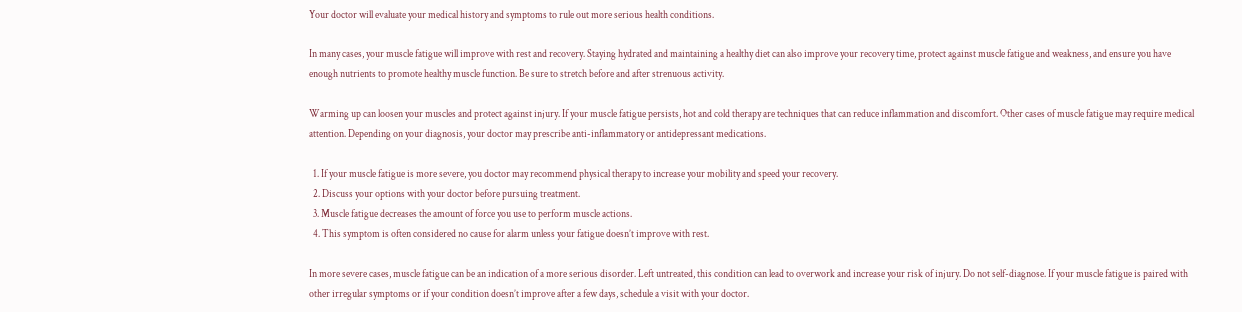Your doctor will evaluate your medical history and symptoms to rule out more serious health conditions.

In many cases, your muscle fatigue will improve with rest and recovery. Staying hydrated and maintaining a healthy diet can also improve your recovery time, protect against muscle fatigue and weakness, and ensure you have enough nutrients to promote healthy muscle function. Be sure to stretch before and after strenuous activity.

Warming up can loosen your muscles and protect against injury. If your muscle fatigue persists, hot and cold therapy are techniques that can reduce inflammation and discomfort. Other cases of muscle fatigue may require medical attention. Depending on your diagnosis, your doctor may prescribe anti-inflammatory or antidepressant medications.

  1. If your muscle fatigue is more severe, you doctor may recommend physical therapy to increase your mobility and speed your recovery.
  2. Discuss your options with your doctor before pursuing treatment.
  3. Muscle fatigue decreases the amount of force you use to perform muscle actions.
  4. This symptom is often considered no cause for alarm unless your fatigue doesn’t improve with rest.

In more severe cases, muscle fatigue can be an indication of a more serious disorder. Left untreated, this condition can lead to overwork and increase your risk of injury. Do not self-diagnose. If your muscle fatigue is paired with other irregular symptoms or if your condition doesn’t improve after a few days, schedule a visit with your doctor.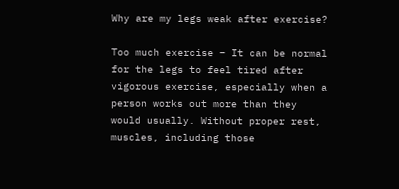Why are my legs weak after exercise?

Too much exercise – It can be normal for the legs to feel tired after vigorous exercise, especially when a person works out more than they would usually. Without proper rest, muscles, including those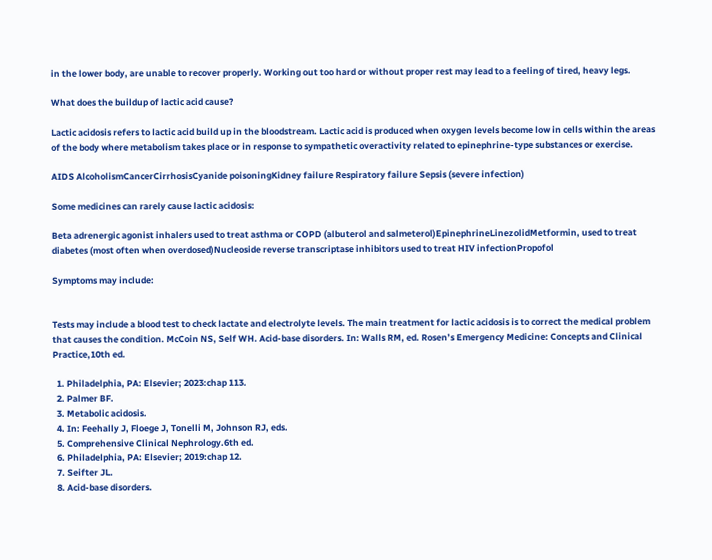in the lower body, are unable to recover properly. Working out too hard or without proper rest may lead to a feeling of tired, heavy legs.

What does the buildup of lactic acid cause?

Lactic acidosis refers to lactic acid build up in the bloodstream. Lactic acid is produced when oxygen levels become low in cells within the areas of the body where metabolism takes place or in response to sympathetic overactivity related to epinephrine-type substances or exercise.

AIDS AlcoholismCancerCirrhosisCyanide poisoningKidney failure Respiratory failure Sepsis (severe infection)

Some medicines can rarely cause lactic acidosis:

Beta adrenergic agonist inhalers used to treat asthma or COPD (albuterol and salmeterol)EpinephrineLinezolidMetformin, used to treat diabetes (most often when overdosed)Nucleoside reverse transcriptase inhibitors used to treat HIV infectionPropofol

Symptoms may include:


Tests may include a blood test to check lactate and electrolyte levels. The main treatment for lactic acidosis is to correct the medical problem that causes the condition. McCoin NS, Self WH. Acid-base disorders. In: Walls RM, ed. Rosen’s Emergency Medicine: Concepts and Clinical Practice,10th ed.

  1. Philadelphia, PA: Elsevier; 2023:chap 113.
  2. Palmer BF.
  3. Metabolic acidosis.
  4. In: Feehally J, Floege J, Tonelli M, Johnson RJ, eds.
  5. Comprehensive Clinical Nephrology.6th ed.
  6. Philadelphia, PA: Elsevier; 2019:chap 12.
  7. Seifter JL.
  8. Acid-base disorders.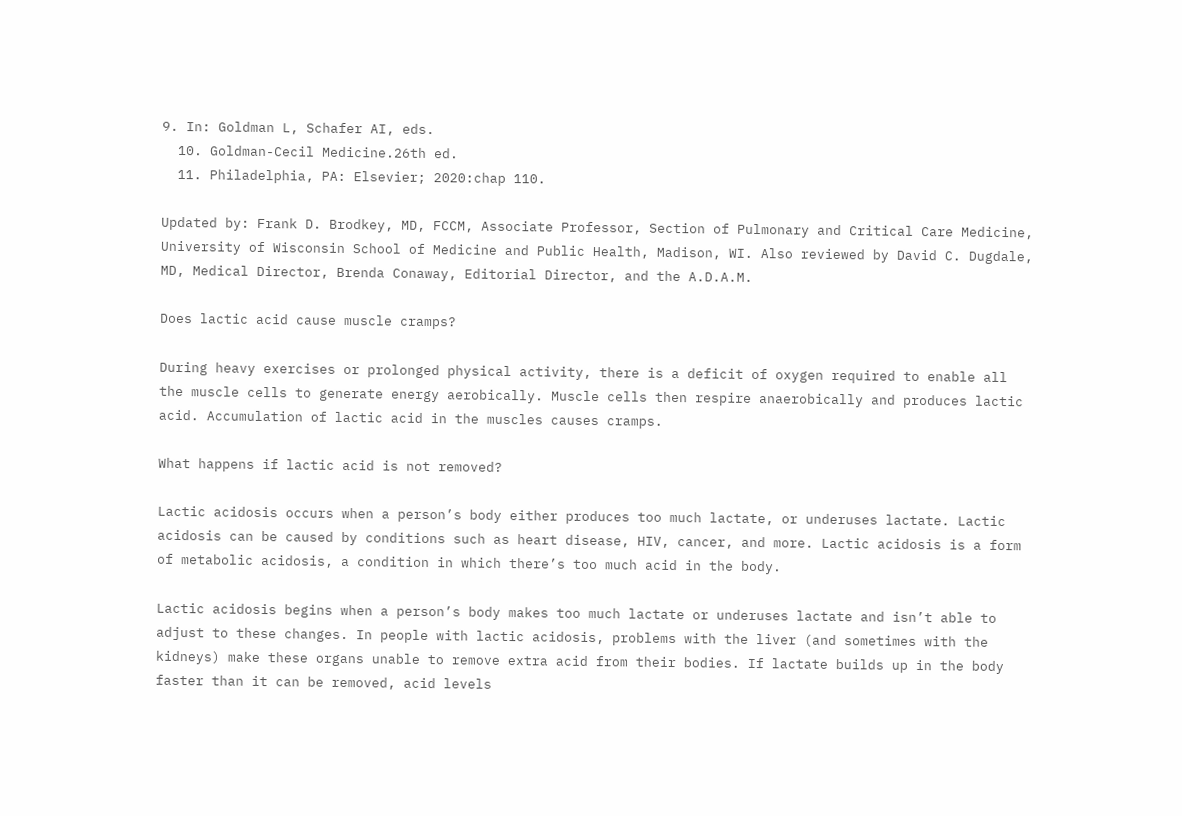9. In: Goldman L, Schafer AI, eds.
  10. Goldman-Cecil Medicine.26th ed.
  11. Philadelphia, PA: Elsevier; 2020:chap 110.

Updated by: Frank D. Brodkey, MD, FCCM, Associate Professor, Section of Pulmonary and Critical Care Medicine, University of Wisconsin School of Medicine and Public Health, Madison, WI. Also reviewed by David C. Dugdale, MD, Medical Director, Brenda Conaway, Editorial Director, and the A.D.A.M.

Does lactic acid cause muscle cramps?

During heavy exercises or prolonged physical activity, there is a deficit of oxygen required to enable all the muscle cells to generate energy aerobically. Muscle cells then respire anaerobically and produces lactic acid. Accumulation of lactic acid in the muscles causes cramps.

What happens if lactic acid is not removed?

Lactic acidosis occurs when a person’s body either produces too much lactate, or underuses lactate. Lactic acidosis can be caused by conditions such as heart disease, HIV, cancer, and more. Lactic acidosis is a form of metabolic acidosis, a condition in which there’s too much acid in the body.

Lactic acidosis begins when a person’s body makes too much lactate or underuses lactate and isn’t able to adjust to these changes. In people with lactic acidosis, problems with the liver (and sometimes with the kidneys) make these organs unable to remove extra acid from their bodies. If lactate builds up in the body faster than it can be removed, acid levels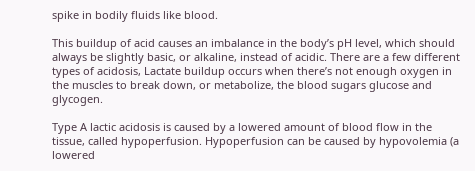spike in bodily fluids like blood.

This buildup of acid causes an imbalance in the body’s pH level, which should always be slightly basic, or alkaline, instead of acidic. There are a few different types of acidosis, Lactate buildup occurs when there’s not enough oxygen in the muscles to break down, or metabolize, the blood sugars glucose and glycogen.

Type A lactic acidosis is caused by a lowered amount of blood flow in the tissue, called hypoperfusion. Hypoperfusion can be caused by hypovolemia (a lowered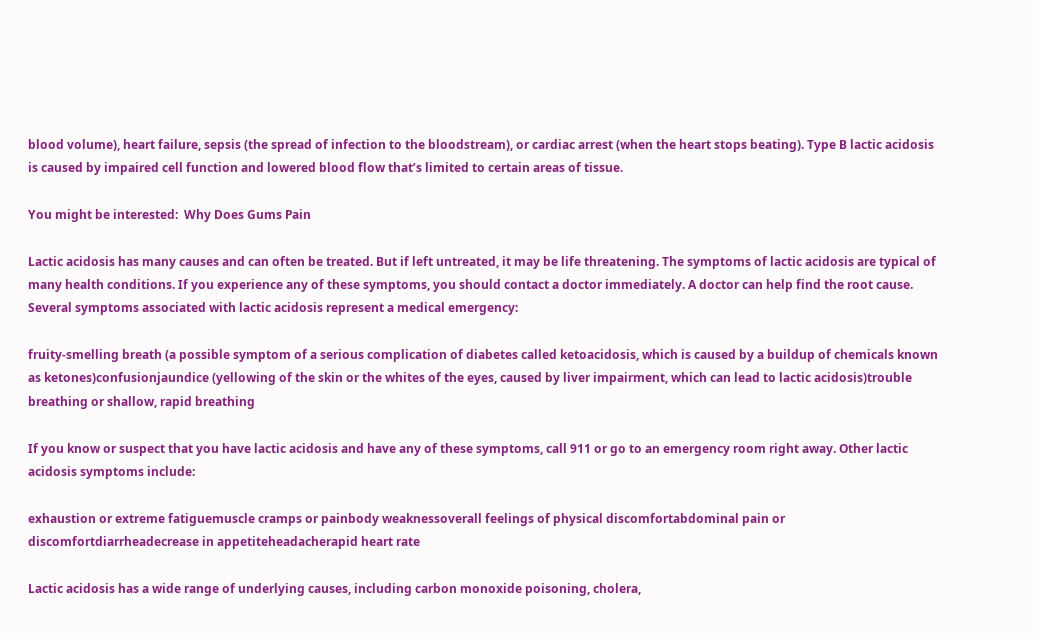blood volume), heart failure, sepsis (the spread of infection to the bloodstream), or cardiac arrest (when the heart stops beating). Type B lactic acidosis is caused by impaired cell function and lowered blood flow that’s limited to certain areas of tissue.

You might be interested:  Why Does Gums Pain

Lactic acidosis has many causes and can often be treated. But if left untreated, it may be life threatening. The symptoms of lactic acidosis are typical of many health conditions. If you experience any of these symptoms, you should contact a doctor immediately. A doctor can help find the root cause. Several symptoms associated with lactic acidosis represent a medical emergency:

fruity-smelling breath (a possible symptom of a serious complication of diabetes called ketoacidosis, which is caused by a buildup of chemicals known as ketones)confusionjaundice (yellowing of the skin or the whites of the eyes, caused by liver impairment, which can lead to lactic acidosis)trouble breathing or shallow, rapid breathing

If you know or suspect that you have lactic acidosis and have any of these symptoms, call 911 or go to an emergency room right away. Other lactic acidosis symptoms include:

exhaustion or extreme fatiguemuscle cramps or painbody weaknessoverall feelings of physical discomfortabdominal pain or discomfortdiarrheadecrease in appetiteheadacherapid heart rate

Lactic acidosis has a wide range of underlying causes, including carbon monoxide poisoning, cholera,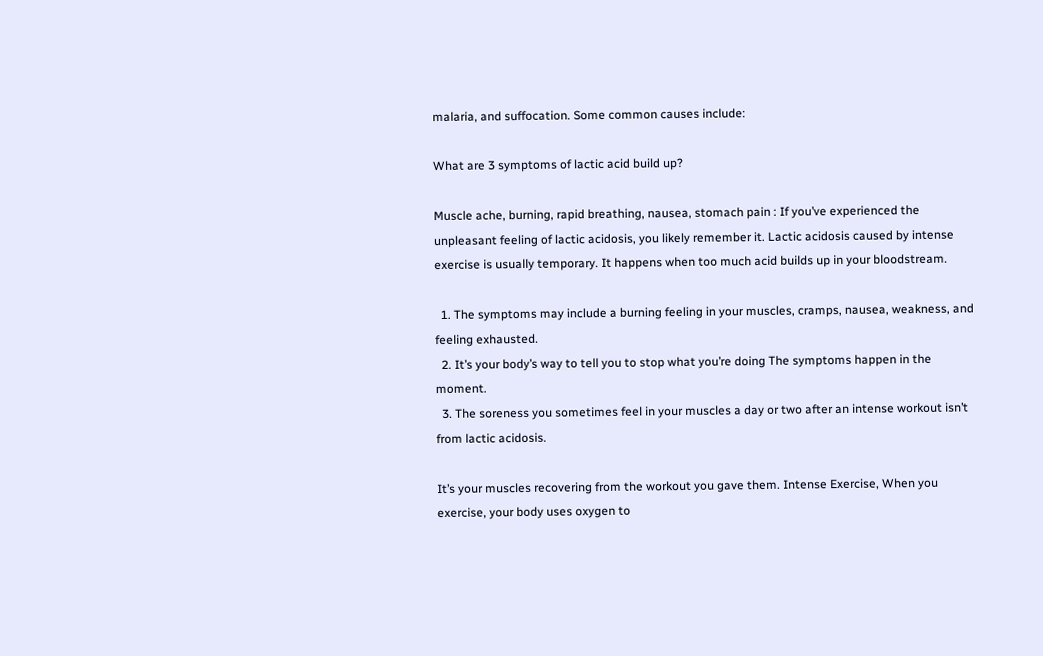malaria, and suffocation. Some common causes include:

What are 3 symptoms of lactic acid build up?

Muscle ache, burning, rapid breathing, nausea, stomach pain : If you’ve experienced the unpleasant feeling of lactic acidosis, you likely remember it. Lactic acidosis caused by intense exercise is usually temporary. It happens when too much acid builds up in your bloodstream.

  1. The symptoms may include a burning feeling in your muscles, cramps, nausea, weakness, and feeling exhausted.
  2. It’s your body’s way to tell you to stop what you’re doing The symptoms happen in the moment.
  3. The soreness you sometimes feel in your muscles a day or two after an intense workout isn’t from lactic acidosis.

It’s your muscles recovering from the workout you gave them. Intense Exercise, When you exercise, your body uses oxygen to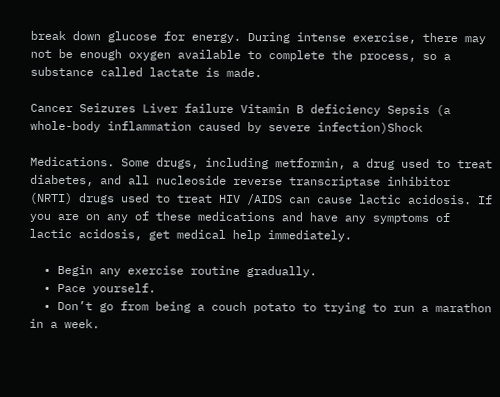break down glucose for energy. During intense exercise, there may not be enough oxygen available to complete the process, so a substance called lactate is made.

Cancer Seizures Liver failure Vitamin B deficiency Sepsis (a whole-body inflammation caused by severe infection)Shock

Medications. Some drugs, including metformin, a drug used to treat diabetes, and all nucleoside reverse transcriptase inhibitor (NRTI) drugs used to treat HIV /AIDS can cause lactic acidosis. If you are on any of these medications and have any symptoms of lactic acidosis, get medical help immediately.

  • Begin any exercise routine gradually.
  • Pace yourself.
  • Don’t go from being a couch potato to trying to run a marathon in a week.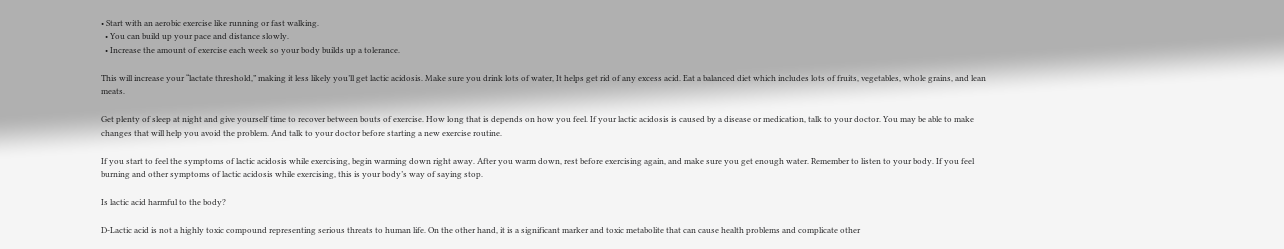• Start with an aerobic exercise like running or fast walking.
  • You can build up your pace and distance slowly.
  • Increase the amount of exercise each week so your body builds up a tolerance.

This will increase your “lactate threshold,” making it less likely you’ll get lactic acidosis. Make sure you drink lots of water, It helps get rid of any excess acid. Eat a balanced diet which includes lots of fruits, vegetables, whole grains, and lean meats.

Get plenty of sleep at night and give yourself time to recover between bouts of exercise. How long that is depends on how you feel. If your lactic acidosis is caused by a disease or medication, talk to your doctor. You may be able to make changes that will help you avoid the problem. And talk to your doctor before starting a new exercise routine.

If you start to feel the symptoms of lactic acidosis while exercising, begin warming down right away. After you warm down, rest before exercising again, and make sure you get enough water. Remember to listen to your body. If you feel burning and other symptoms of lactic acidosis while exercising, this is your body’s way of saying stop.

Is lactic acid harmful to the body?

D-Lactic acid is not a highly toxic compound representing serious threats to human life. On the other hand, it is a significant marker and toxic metabolite that can cause health problems and complicate other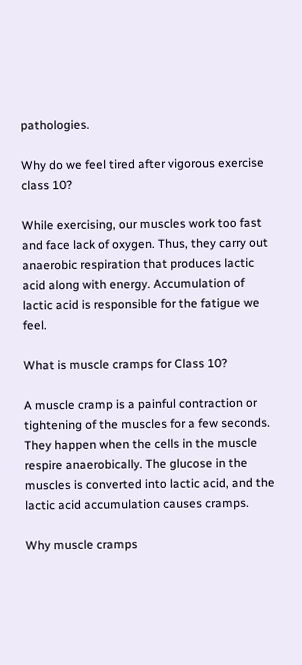pathologies.

Why do we feel tired after vigorous exercise class 10?

While exercising, our muscles work too fast and face lack of oxygen. Thus, they carry out anaerobic respiration that produces lactic acid along with energy. Accumulation of lactic acid is responsible for the fatigue we feel.

What is muscle cramps for Class 10?

A muscle cramp is a painful contraction or tightening of the muscles for a few seconds. They happen when the cells in the muscle respire anaerobically. The glucose in the muscles is converted into lactic acid, and the lactic acid accumulation causes cramps.

Why muscle cramps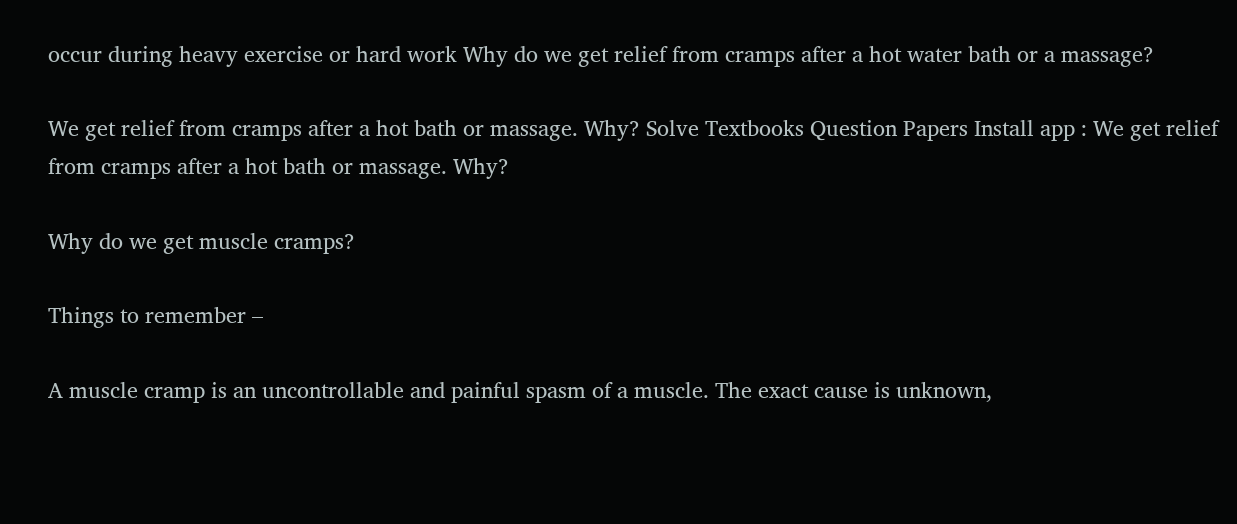occur during heavy exercise or hard work Why do we get relief from cramps after a hot water bath or a massage?

We get relief from cramps after a hot bath or massage. Why? Solve Textbooks Question Papers Install app : We get relief from cramps after a hot bath or massage. Why?

Why do we get muscle cramps?

Things to remember –

A muscle cramp is an uncontrollable and painful spasm of a muscle. The exact cause is unknown,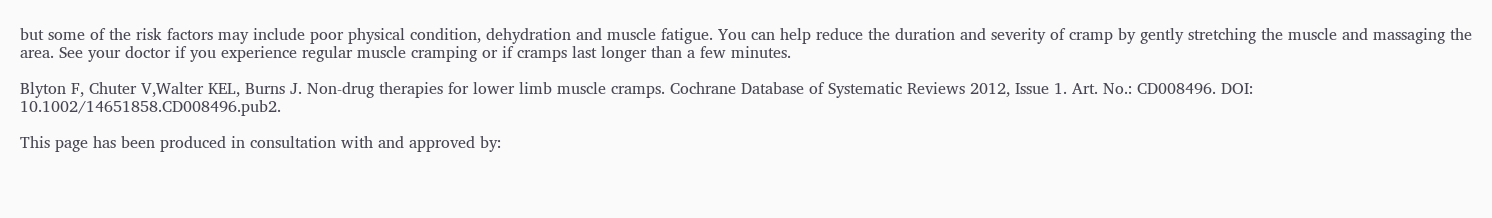but some of the risk factors may include poor physical condition, dehydration and muscle fatigue. You can help reduce the duration and severity of cramp by gently stretching the muscle and massaging the area. See your doctor if you experience regular muscle cramping or if cramps last longer than a few minutes.

Blyton F, Chuter V,Walter KEL, Burns J. Non-drug therapies for lower limb muscle cramps. Cochrane Database of Systematic Reviews 2012, Issue 1. Art. No.: CD008496. DOI: 10.1002/14651858.CD008496.pub2.

This page has been produced in consultation with and approved by: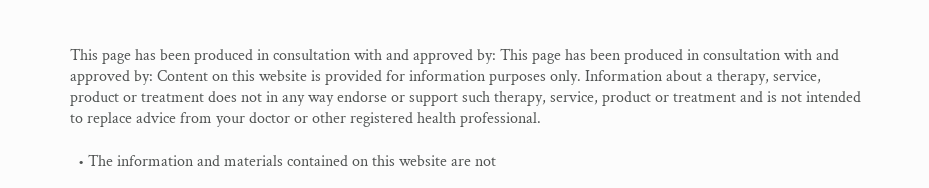This page has been produced in consultation with and approved by: This page has been produced in consultation with and approved by: Content on this website is provided for information purposes only. Information about a therapy, service, product or treatment does not in any way endorse or support such therapy, service, product or treatment and is not intended to replace advice from your doctor or other registered health professional.

  • The information and materials contained on this website are not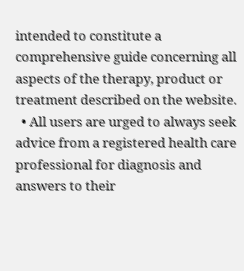intended to constitute a comprehensive guide concerning all aspects of the therapy, product or treatment described on the website.
  • All users are urged to always seek advice from a registered health care professional for diagnosis and answers to their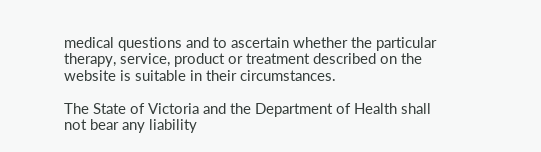medical questions and to ascertain whether the particular therapy, service, product or treatment described on the website is suitable in their circumstances.

The State of Victoria and the Department of Health shall not bear any liability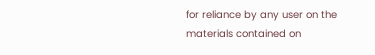for reliance by any user on the materials contained on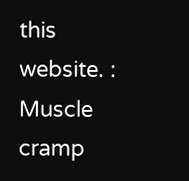this website. : Muscle cramp